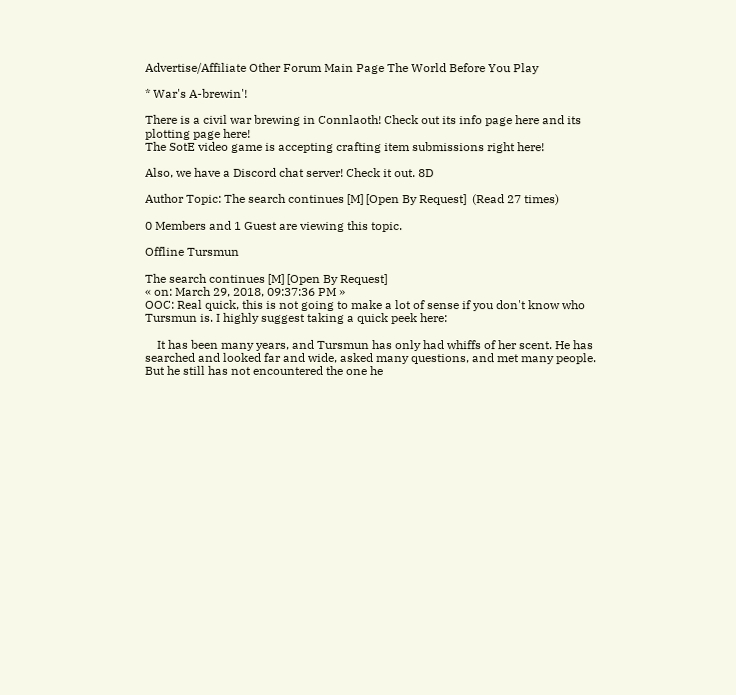Advertise/Affiliate Other Forum Main Page The World Before You Play

* War's A-brewin'!

There is a civil war brewing in Connlaoth! Check out its info page here and its plotting page here!
The SotE video game is accepting crafting item submissions right here!

Also, we have a Discord chat server! Check it out. 8D

Author Topic: The search continues [M] [Open By Request]  (Read 27 times)

0 Members and 1 Guest are viewing this topic.

Offline Tursmun

The search continues [M] [Open By Request]
« on: March 29, 2018, 09:37:36 PM »
OOC: Real quick, this is not going to make a lot of sense if you don't know who Tursmun is. I highly suggest taking a quick peek here:

    It has been many years, and Tursmun has only had whiffs of her scent. He has searched and looked far and wide, asked many questions, and met many people. But he still has not encountered the one he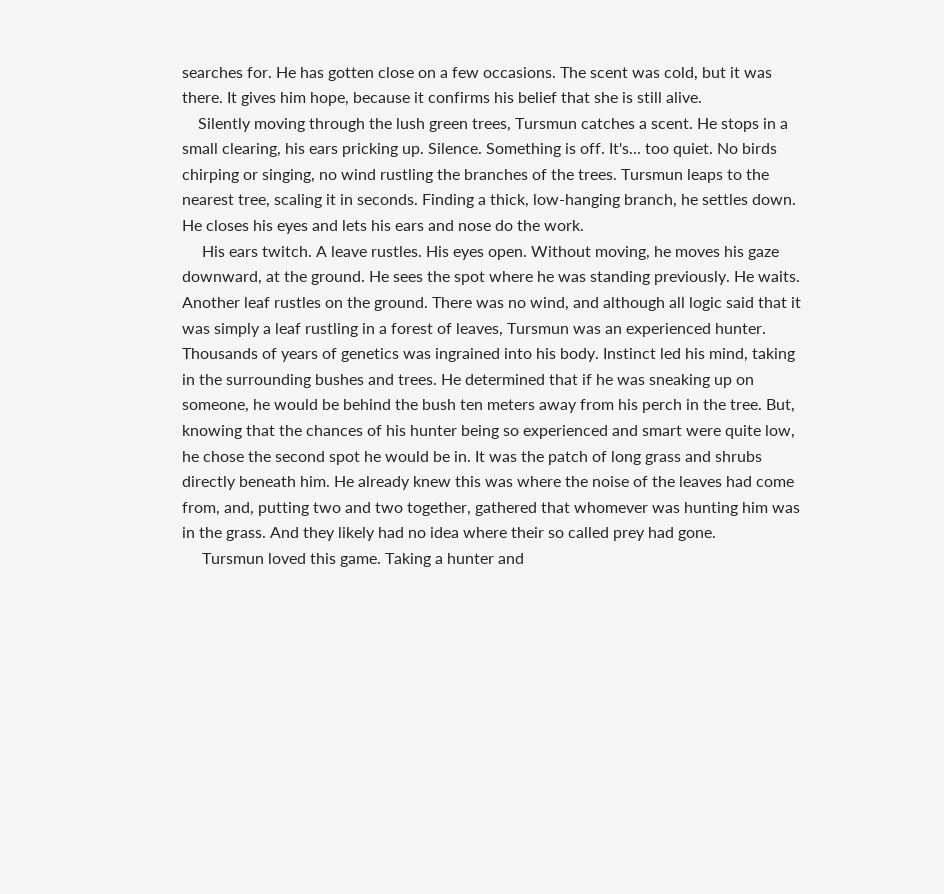searches for. He has gotten close on a few occasions. The scent was cold, but it was there. It gives him hope, because it confirms his belief that she is still alive.
    Silently moving through the lush green trees, Tursmun catches a scent. He stops in a small clearing, his ears pricking up. Silence. Something is off. It's... too quiet. No birds chirping or singing, no wind rustling the branches of the trees. Tursmun leaps to the nearest tree, scaling it in seconds. Finding a thick, low-hanging branch, he settles down. He closes his eyes and lets his ears and nose do the work.
     His ears twitch. A leave rustles. His eyes open. Without moving, he moves his gaze downward, at the ground. He sees the spot where he was standing previously. He waits. Another leaf rustles on the ground. There was no wind, and although all logic said that it was simply a leaf rustling in a forest of leaves, Tursmun was an experienced hunter. Thousands of years of genetics was ingrained into his body. Instinct led his mind, taking in the surrounding bushes and trees. He determined that if he was sneaking up on someone, he would be behind the bush ten meters away from his perch in the tree. But, knowing that the chances of his hunter being so experienced and smart were quite low, he chose the second spot he would be in. It was the patch of long grass and shrubs directly beneath him. He already knew this was where the noise of the leaves had come from, and, putting two and two together, gathered that whomever was hunting him was in the grass. And they likely had no idea where their so called prey had gone.
     Tursmun loved this game. Taking a hunter and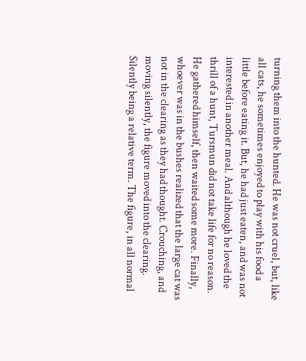turning them into the hunted. He was not cruel, but, like all cats, he sometimes enjoyed to play with his food a little before eating it. But, he had just eaten, and was not interested in another meal. And although he loved the thrill of a hunt, Tursmun did not take life for no reason. He gathered himself, then waited some more. Finally, whoever was in the bushes realized that the large cat was not in the clearing as they had thought. Crouching, and moving silently, the figure moved into the clearing. Silently being a relative term. The figure, in all normal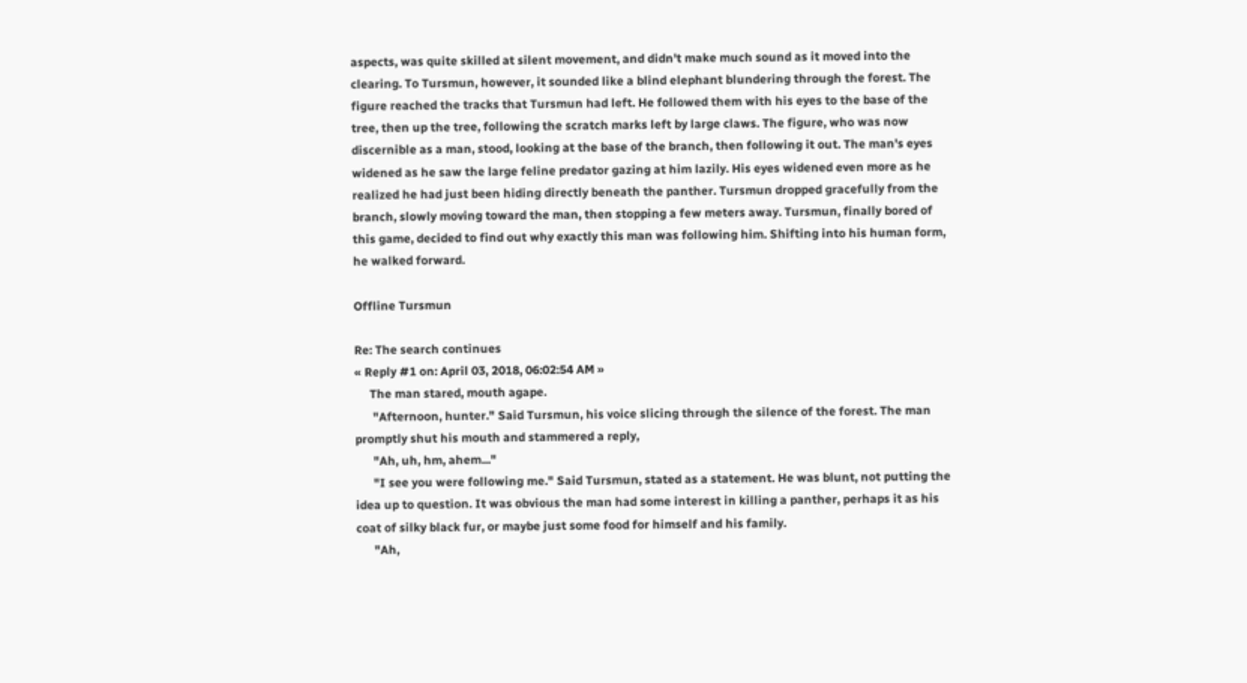aspects, was quite skilled at silent movement, and didn't make much sound as it moved into the clearing. To Tursmun, however, it sounded like a blind elephant blundering through the forest. The figure reached the tracks that Tursmun had left. He followed them with his eyes to the base of the tree, then up the tree, following the scratch marks left by large claws. The figure, who was now discernible as a man, stood, looking at the base of the branch, then following it out. The man's eyes widened as he saw the large feline predator gazing at him lazily. His eyes widened even more as he realized he had just been hiding directly beneath the panther. Tursmun dropped gracefully from the branch, slowly moving toward the man, then stopping a few meters away. Tursmun, finally bored of this game, decided to find out why exactly this man was following him. Shifting into his human form, he walked forward.

Offline Tursmun

Re: The search continues
« Reply #1 on: April 03, 2018, 06:02:54 AM »
     The man stared, mouth agape.
      "Afternoon, hunter." Said Tursmun, his voice slicing through the silence of the forest. The man promptly shut his mouth and stammered a reply,
      "Ah, uh, hm, ahem..."
      "I see you were following me." Said Tursmun, stated as a statement. He was blunt, not putting the idea up to question. It was obvious the man had some interest in killing a panther, perhaps it as his coat of silky black fur, or maybe just some food for himself and his family.
      "Ah,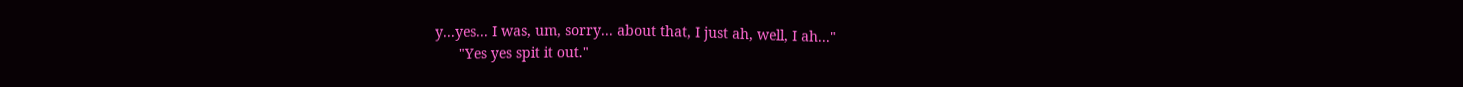y...yes... I was, um, sorry... about that, I just ah, well, I ah..."
      "Yes yes spit it out."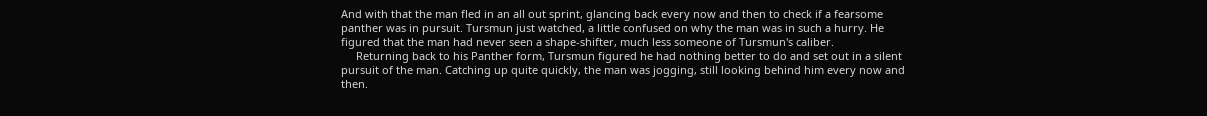And with that the man fled in an all out sprint, glancing back every now and then to check if a fearsome panther was in pursuit. Tursmun just watched, a little confused on why the man was in such a hurry. He figured that the man had never seen a shape-shifter, much less someone of Tursmun's caliber.
     Returning back to his Panther form, Tursmun figured he had nothing better to do and set out in a silent pursuit of the man. Catching up quite quickly, the man was jogging, still looking behind him every now and then.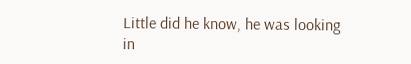Little did he know, he was looking in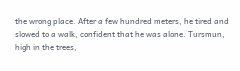the wrong place. After a few hundred meters, he tired and slowed to a walk, confident that he was alone. Tursmun, high in the trees,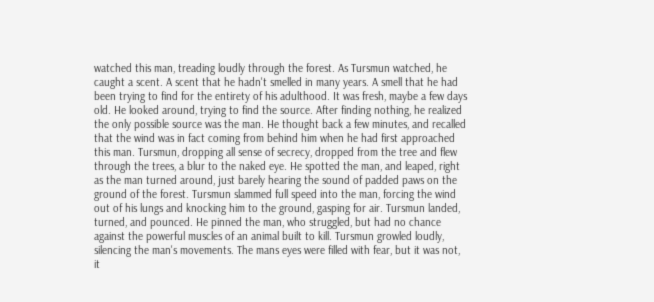watched this man, treading loudly through the forest. As Tursmun watched, he caught a scent. A scent that he hadn't smelled in many years. A smell that he had been trying to find for the entirety of his adulthood. It was fresh, maybe a few days old. He looked around, trying to find the source. After finding nothing, he realized the only possible source was the man. He thought back a few minutes, and recalled that the wind was in fact coming from behind him when he had first approached this man. Tursmun, dropping all sense of secrecy, dropped from the tree and flew through the trees, a blur to the naked eye. He spotted the man, and leaped, right as the man turned around, just barely hearing the sound of padded paws on the ground of the forest. Tursmun slammed full speed into the man, forcing the wind out of his lungs and knocking him to the ground, gasping for air. Tursmun landed, turned, and pounced. He pinned the man, who struggled, but had no chance against the powerful muscles of an animal built to kill. Tursmun growled loudly, silencing the man's movements. The mans eyes were filled with fear, but it was not, it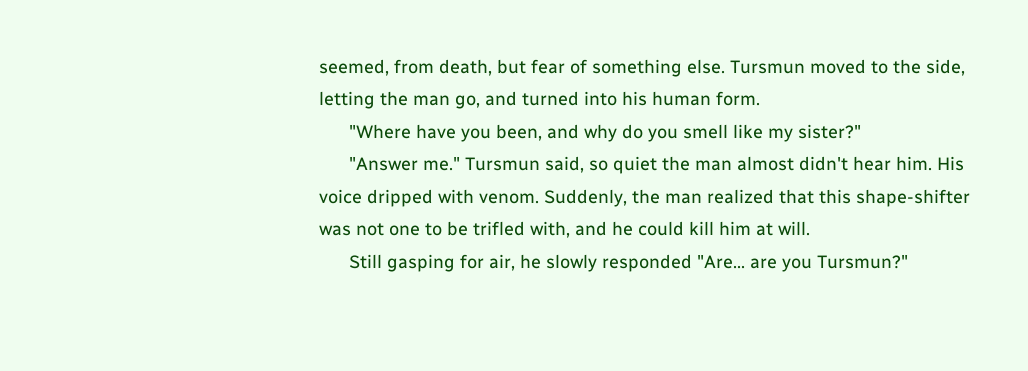seemed, from death, but fear of something else. Tursmun moved to the side, letting the man go, and turned into his human form.
      "Where have you been, and why do you smell like my sister?"
      "Answer me." Tursmun said, so quiet the man almost didn't hear him. His voice dripped with venom. Suddenly, the man realized that this shape-shifter was not one to be trifled with, and he could kill him at will.
      Still gasping for air, he slowly responded "Are... are you Tursmun?"